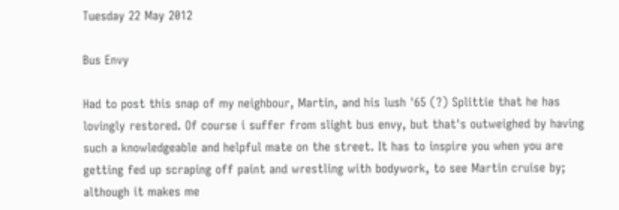Tuesday 22 May 2012

Bus Envy

Had to post this snap of my neighbour, Martin, and his lush '65 (?) Splittie that he has lovingly restored. Of course i suffer from slight bus envy, but that's outweighed by having such a knowledgeable and helpful mate on the street. It has to inspire you when you are getting fed up scraping off paint and wrestling with bodywork, to see Martin cruise by; although it makes me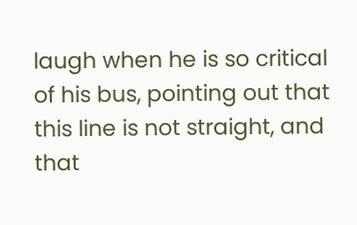laugh when he is so critical of his bus, pointing out that this line is not straight, and that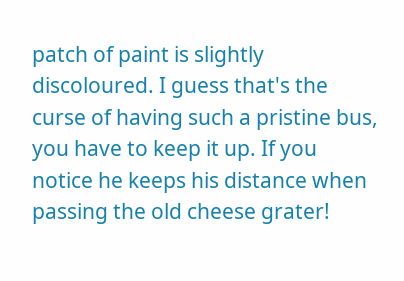patch of paint is slightly discoloured. I guess that's the curse of having such a pristine bus, you have to keep it up. If you notice he keeps his distance when passing the old cheese grater!